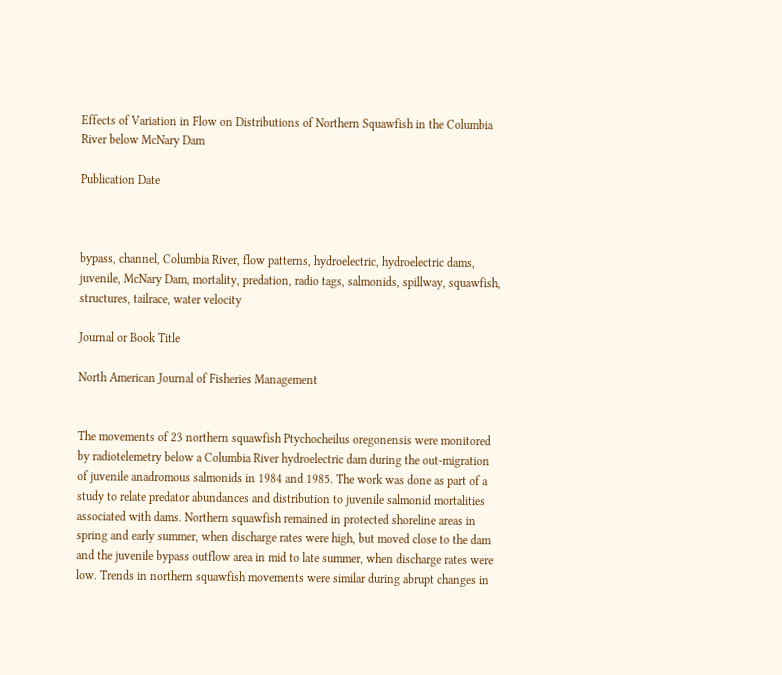Effects of Variation in Flow on Distributions of Northern Squawfish in the Columbia River below McNary Dam

Publication Date



bypass, channel, Columbia River, flow patterns, hydroelectric, hydroelectric dams, juvenile, McNary Dam, mortality, predation, radio tags, salmonids, spillway, squawfish, structures, tailrace, water velocity

Journal or Book Title

North American Journal of Fisheries Management


The movements of 23 northern squawfish Ptychocheilus oregonensis were monitored by radiotelemetry below a Columbia River hydroelectric dam during the out-migration of juvenile anadromous salmonids in 1984 and 1985. The work was done as part of a study to relate predator abundances and distribution to juvenile salmonid mortalities associated with dams. Northern squawfish remained in protected shoreline areas in spring and early summer, when discharge rates were high, but moved close to the dam and the juvenile bypass outflow area in mid to late summer, when discharge rates were low. Trends in northern squawfish movements were similar during abrupt changes in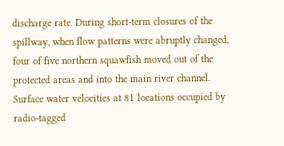discharge rate. During short-term closures of the spillway, when flow patterns were abruptly changed, four of five northern squawfish moved out of the protected areas and into the main river channel. Surface water velocities at 81 locations occupied by radio-tagged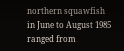northern squawfish in June to August 1985 ranged from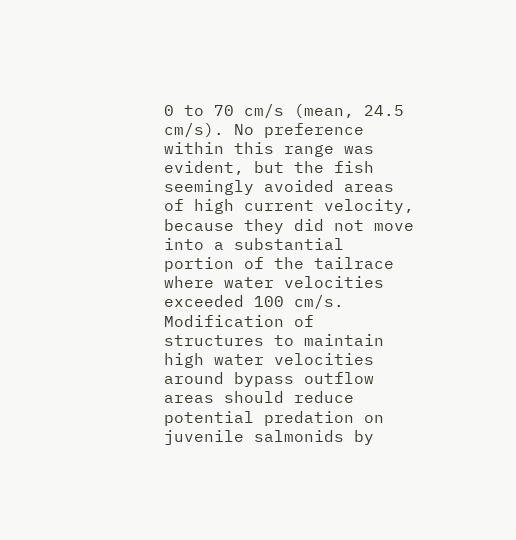0 to 70 cm/s (mean, 24.5 cm/s). No preference within this range was evident, but the fish seemingly avoided areas of high current velocity, because they did not move into a substantial portion of the tailrace where water velocities exceeded 100 cm/s. Modification of structures to maintain high water velocities around bypass outflow areas should reduce potential predation on juvenile salmonids by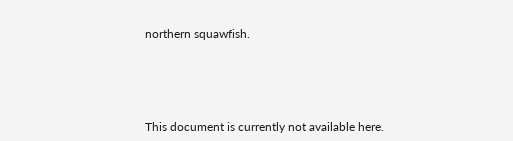northern squawfish.





This document is currently not available here.